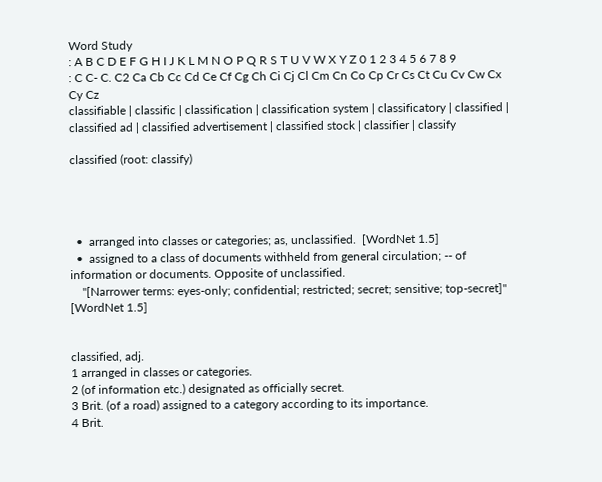Word Study
: A B C D E F G H I J K L M N O P Q R S T U V W X Y Z 0 1 2 3 4 5 6 7 8 9
: C C- C. C2 Ca Cb Cc Cd Ce Cf Cg Ch Ci Cj Cl Cm Cn Co Cp Cr Cs Ct Cu Cv Cw Cx Cy Cz
classifiable | classific | classification | classification system | classificatory | classified | classified ad | classified advertisement | classified stock | classifier | classify

classified (root: classify)




  •  arranged into classes or categories; as, unclassified.  [WordNet 1.5]
  •  assigned to a class of documents withheld from general circulation; -- of information or documents. Opposite of unclassified.
    "[Narrower terms: eyes-only; confidential; restricted; secret; sensitive; top-secret]"  [WordNet 1.5]


classified, adj.
1 arranged in classes or categories.
2 (of information etc.) designated as officially secret.
3 Brit. (of a road) assigned to a category according to its importance.
4 Brit.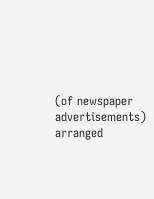(of newspaper advertisements) arranged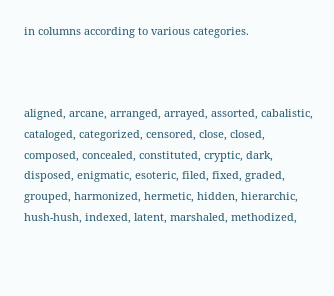in columns according to various categories.



aligned, arcane, arranged, arrayed, assorted, cabalistic, cataloged, categorized, censored, close, closed, composed, concealed, constituted, cryptic, dark, disposed, enigmatic, esoteric, filed, fixed, graded, grouped, harmonized, hermetic, hidden, hierarchic, hush-hush, indexed, latent, marshaled, methodized,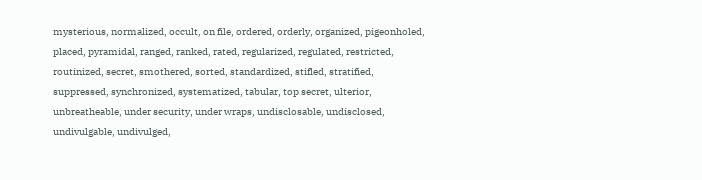mysterious, normalized, occult, on file, ordered, orderly, organized, pigeonholed, placed, pyramidal, ranged, ranked, rated, regularized, regulated, restricted, routinized, secret, smothered, sorted, standardized, stifled, stratified, suppressed, synchronized, systematized, tabular, top secret, ulterior, unbreatheable, under security, under wraps, undisclosable, undisclosed, undivulgable, undivulged,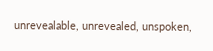unrevealable, unrevealed, unspoken,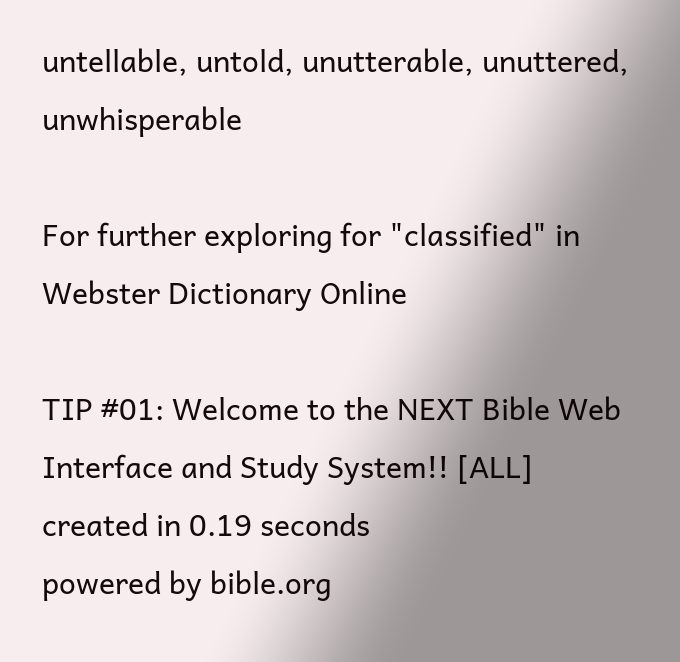untellable, untold, unutterable, unuttered, unwhisperable

For further exploring for "classified" in Webster Dictionary Online

TIP #01: Welcome to the NEXT Bible Web Interface and Study System!! [ALL]
created in 0.19 seconds
powered by bible.org